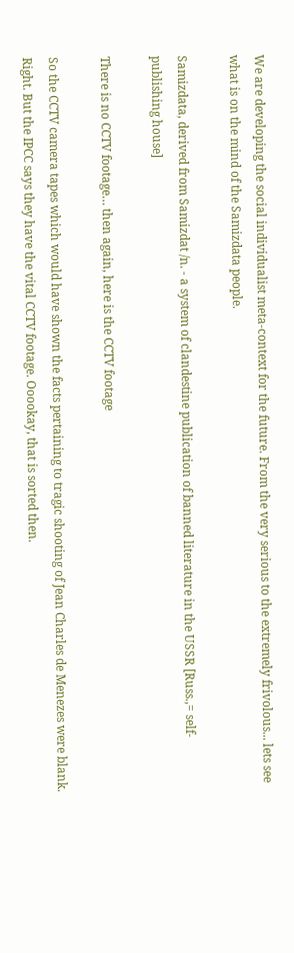We are developing the social individualist meta-context for the future. From the very serious to the extremely frivolous... lets see what is on the mind of the Samizdata people.

Samizdata, derived from Samizdat /n. - a system of clandestine publication of banned literature in the USSR [Russ.,= self-publishing house]

There is no CCTV footage… then again, here is the CCTV footage

So the CCTV camera tapes which would have shown the facts pertaining to tragic shooting of Jean Charles de Menezes were blank. Right. But the IPCC says they have the vital CCTV footage. Ooookay, that is sorted then.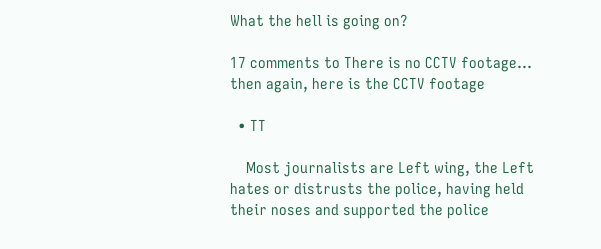What the hell is going on?

17 comments to There is no CCTV footage… then again, here is the CCTV footage

  • TT

    Most journalists are Left wing, the Left hates or distrusts the police, having held their noses and supported the police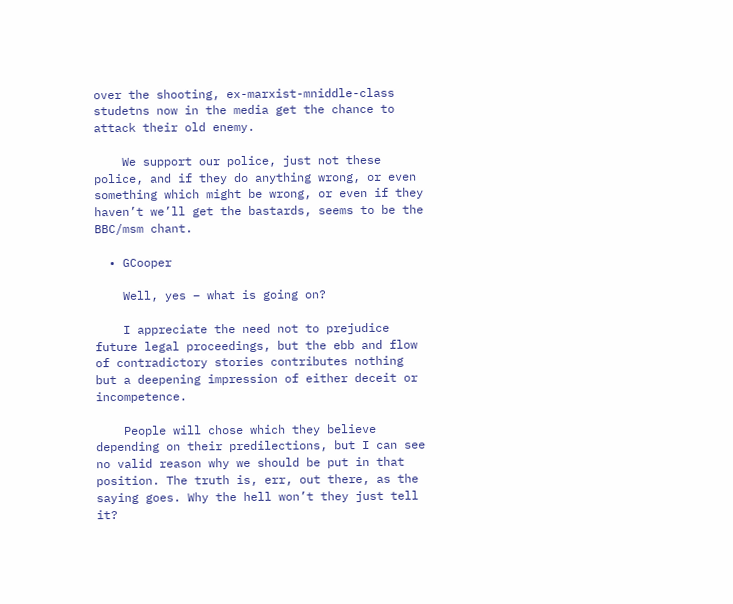over the shooting, ex-marxist-mniddle-class studetns now in the media get the chance to attack their old enemy.

    We support our police, just not these police, and if they do anything wrong, or even something which might be wrong, or even if they haven’t we’ll get the bastards, seems to be the BBC/msm chant.

  • GCooper

    Well, yes – what is going on?

    I appreciate the need not to prejudice future legal proceedings, but the ebb and flow of contradictory stories contributes nothing but a deepening impression of either deceit or incompetence.

    People will chose which they believe depending on their predilections, but I can see no valid reason why we should be put in that position. The truth is, err, out there, as the saying goes. Why the hell won’t they just tell it?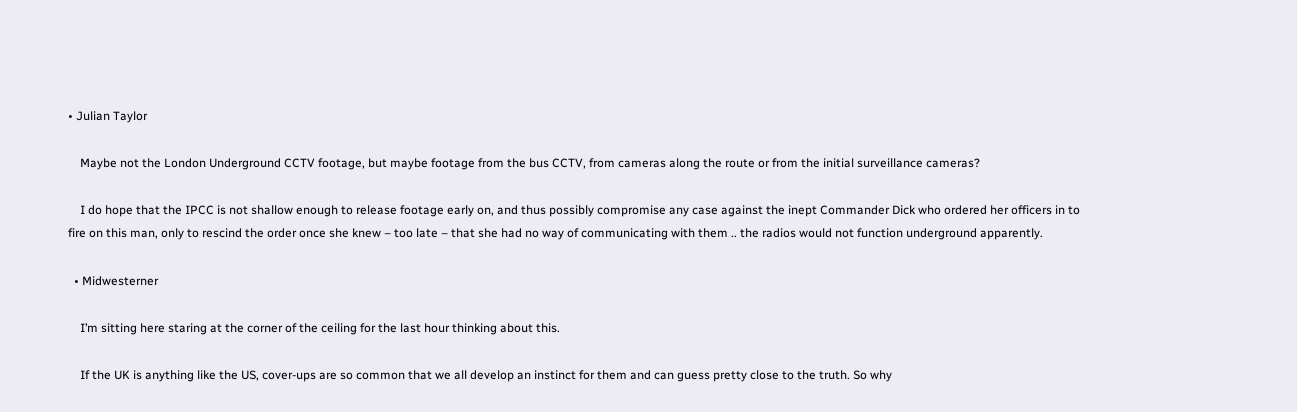• Julian Taylor

    Maybe not the London Underground CCTV footage, but maybe footage from the bus CCTV, from cameras along the route or from the initial surveillance cameras?

    I do hope that the IPCC is not shallow enough to release footage early on, and thus possibly compromise any case against the inept Commander Dick who ordered her officers in to fire on this man, only to rescind the order once she knew – too late – that she had no way of communicating with them .. the radios would not function underground apparently.

  • Midwesterner

    I’m sitting here staring at the corner of the ceiling for the last hour thinking about this.

    If the UK is anything like the US, cover-ups are so common that we all develop an instinct for them and can guess pretty close to the truth. So why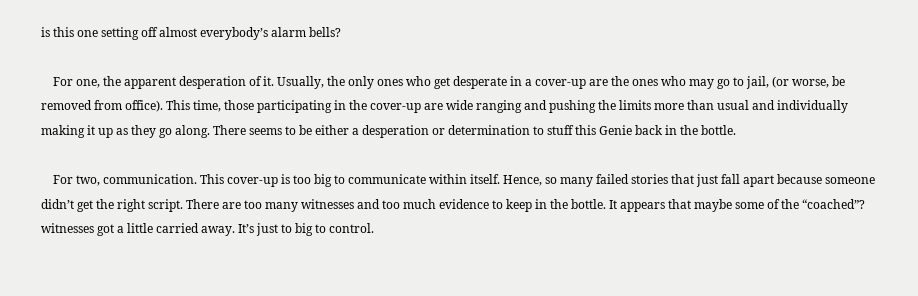is this one setting off almost everybody’s alarm bells?

    For one, the apparent desperation of it. Usually, the only ones who get desperate in a cover-up are the ones who may go to jail, (or worse, be removed from office). This time, those participating in the cover-up are wide ranging and pushing the limits more than usual and individually making it up as they go along. There seems to be either a desperation or determination to stuff this Genie back in the bottle.

    For two, communication. This cover-up is too big to communicate within itself. Hence, so many failed stories that just fall apart because someone didn’t get the right script. There are too many witnesses and too much evidence to keep in the bottle. It appears that maybe some of the “coached”? witnesses got a little carried away. It’s just to big to control.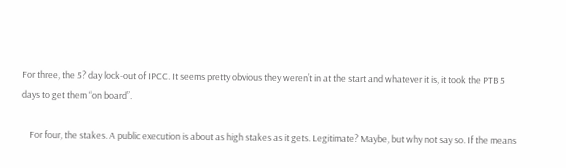For three, the 5? day lock-out of IPCC. It seems pretty obvious they weren’t in at the start and whatever it is, it took the PTB 5 days to get them “on board”.

    For four, the stakes. A public execution is about as high stakes as it gets. Legitimate? Maybe, but why not say so. If the means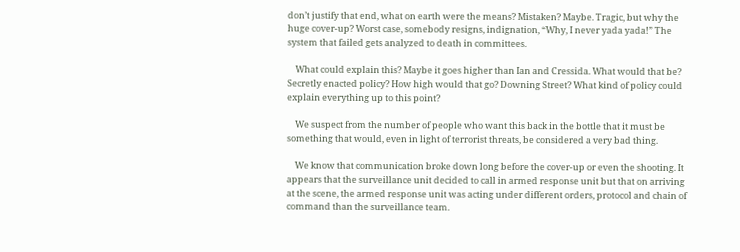don’t justify that end, what on earth were the means? Mistaken? Maybe. Tragic, but why the huge cover-up? Worst case, somebody resigns, indignation, “Why, I never yada yada!” The system that failed gets analyzed to death in committees.

    What could explain this? Maybe it goes higher than Ian and Cressida. What would that be? Secretly enacted policy? How high would that go? Downing Street? What kind of policy could explain everything up to this point?

    We suspect from the number of people who want this back in the bottle that it must be something that would, even in light of terrorist threats, be considered a very bad thing.

    We know that communication broke down long before the cover-up or even the shooting. It appears that the surveillance unit decided to call in armed response unit but that on arriving at the scene, the armed response unit was acting under different orders, protocol and chain of command than the surveillance team.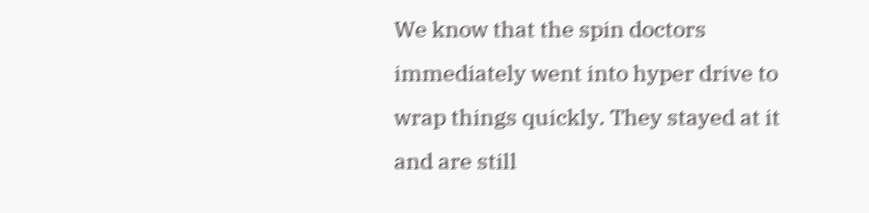We know that the spin doctors immediately went into hyper drive to wrap things quickly. They stayed at it and are still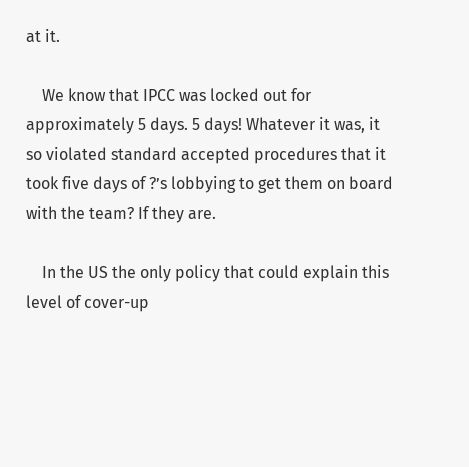at it.

    We know that IPCC was locked out for approximately 5 days. 5 days! Whatever it was, it so violated standard accepted procedures that it took five days of ?’s lobbying to get them on board with the team? If they are.

    In the US the only policy that could explain this level of cover-up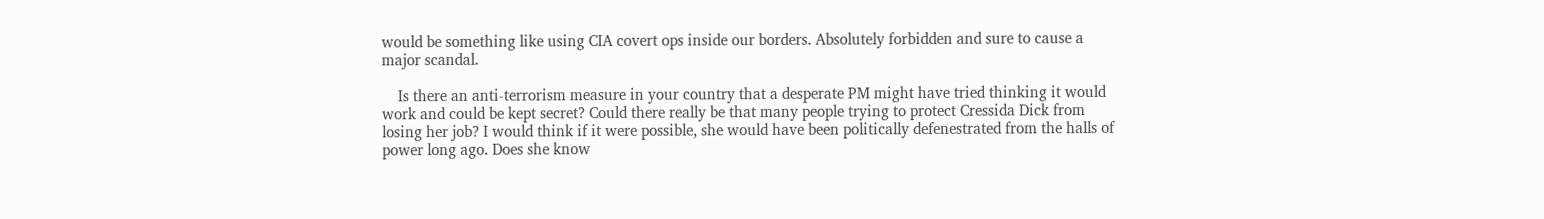would be something like using CIA covert ops inside our borders. Absolutely forbidden and sure to cause a major scandal.

    Is there an anti-terrorism measure in your country that a desperate PM might have tried thinking it would work and could be kept secret? Could there really be that many people trying to protect Cressida Dick from losing her job? I would think if it were possible, she would have been politically defenestrated from the halls of power long ago. Does she know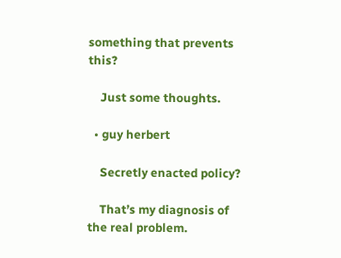something that prevents this?

    Just some thoughts.

  • guy herbert

    Secretly enacted policy?

    That’s my diagnosis of the real problem.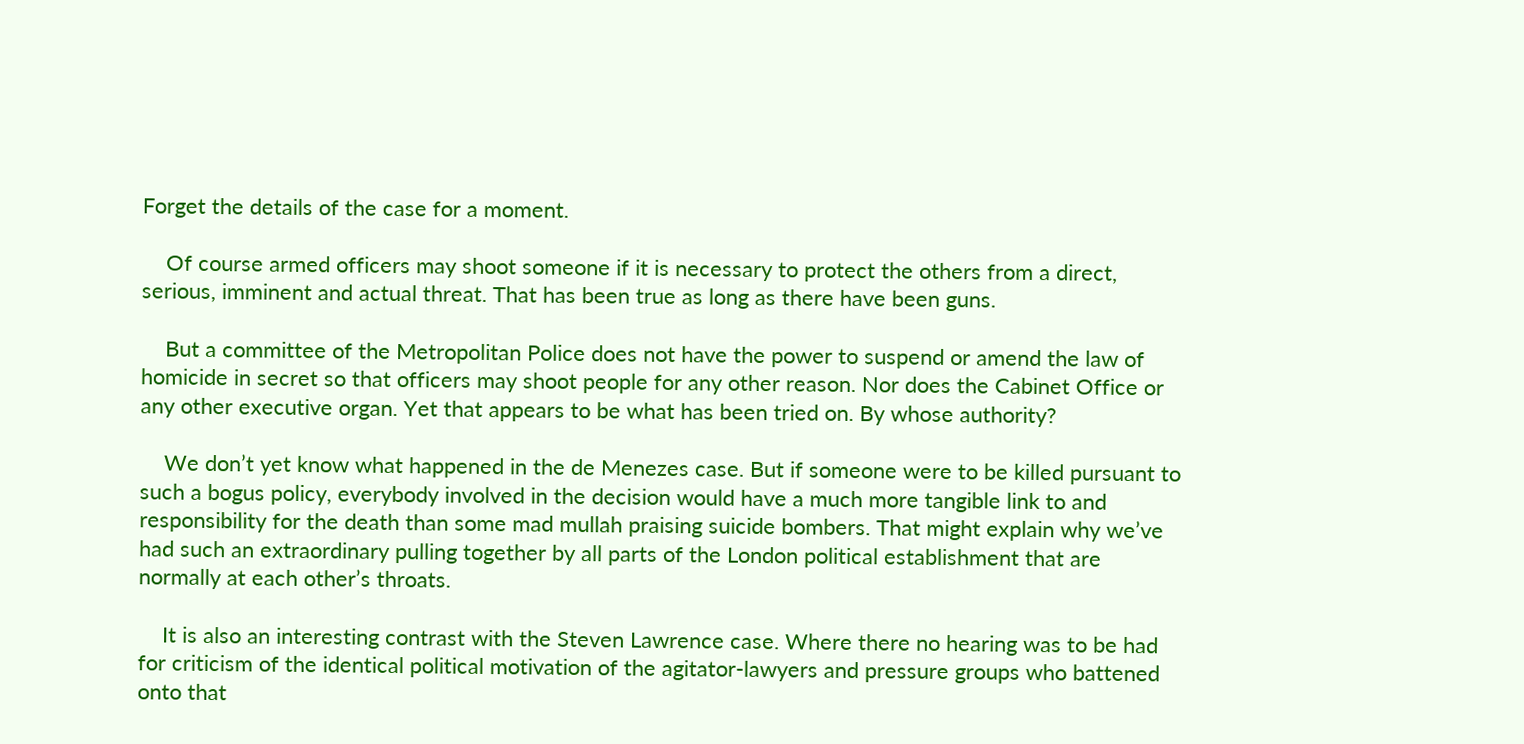Forget the details of the case for a moment.

    Of course armed officers may shoot someone if it is necessary to protect the others from a direct, serious, imminent and actual threat. That has been true as long as there have been guns.

    But a committee of the Metropolitan Police does not have the power to suspend or amend the law of homicide in secret so that officers may shoot people for any other reason. Nor does the Cabinet Office or any other executive organ. Yet that appears to be what has been tried on. By whose authority?

    We don’t yet know what happened in the de Menezes case. But if someone were to be killed pursuant to such a bogus policy, everybody involved in the decision would have a much more tangible link to and responsibility for the death than some mad mullah praising suicide bombers. That might explain why we’ve had such an extraordinary pulling together by all parts of the London political establishment that are normally at each other’s throats.

    It is also an interesting contrast with the Steven Lawrence case. Where there no hearing was to be had for criticism of the identical political motivation of the agitator-lawyers and pressure groups who battened onto that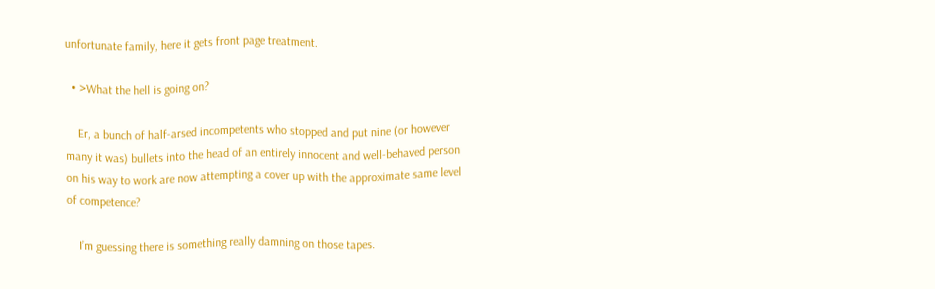unfortunate family, here it gets front page treatment.

  • >What the hell is going on?

    Er, a bunch of half-arsed incompetents who stopped and put nine (or however many it was) bullets into the head of an entirely innocent and well-behaved person on his way to work are now attempting a cover up with the approximate same level of competence?

    I’m guessing there is something really damning on those tapes.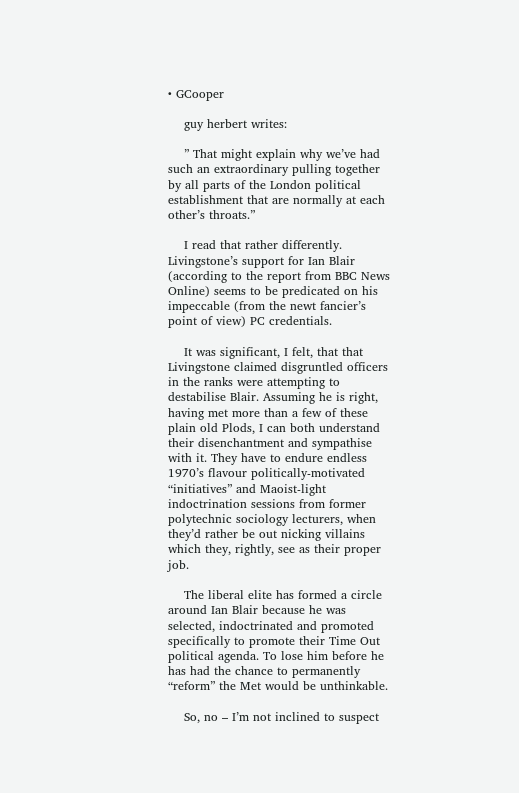• GCooper

    guy herbert writes:

    ” That might explain why we’ve had such an extraordinary pulling together by all parts of the London political establishment that are normally at each other’s throats.”

    I read that rather differently. Livingstone’s support for Ian Blair (according to the report from BBC News Online) seems to be predicated on his impeccable (from the newt fancier’s point of view) PC credentials.

    It was significant, I felt, that that Livingstone claimed disgruntled officers in the ranks were attempting to destabilise Blair. Assuming he is right, having met more than a few of these plain old Plods, I can both understand their disenchantment and sympathise with it. They have to endure endless 1970’s flavour politically-motivated “initiatives” and Maoist-light indoctrination sessions from former polytechnic sociology lecturers, when they’d rather be out nicking villains which they, rightly, see as their proper job.

    The liberal elite has formed a circle around Ian Blair because he was selected, indoctrinated and promoted specifically to promote their Time Out political agenda. To lose him before he has had the chance to permanently “reform” the Met would be unthinkable.

    So, no – I’m not inclined to suspect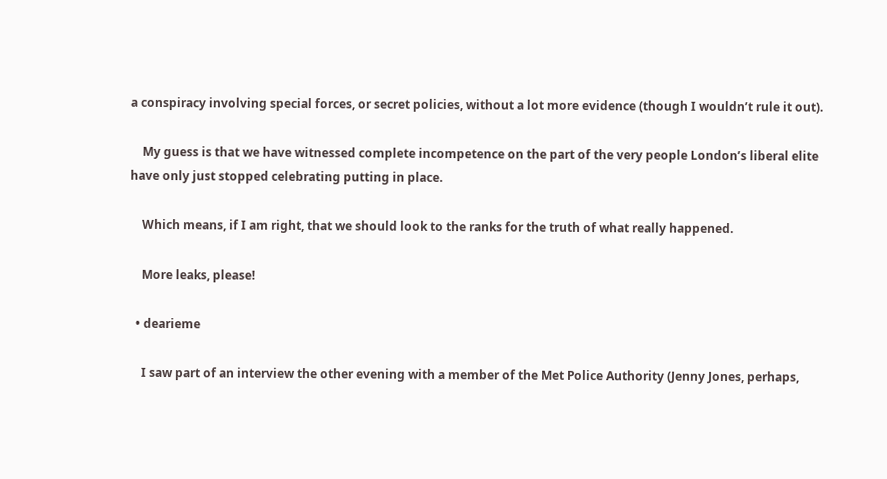a conspiracy involving special forces, or secret policies, without a lot more evidence (though I wouldn’t rule it out).

    My guess is that we have witnessed complete incompetence on the part of the very people London’s liberal elite have only just stopped celebrating putting in place.

    Which means, if I am right, that we should look to the ranks for the truth of what really happened.

    More leaks, please!

  • dearieme

    I saw part of an interview the other evening with a member of the Met Police Authority (Jenny Jones, perhaps,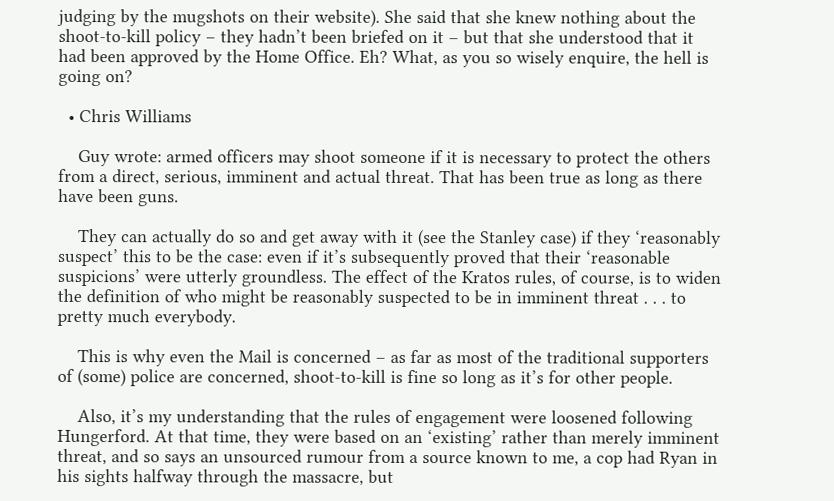judging by the mugshots on their website). She said that she knew nothing about the shoot-to-kill policy – they hadn’t been briefed on it – but that she understood that it had been approved by the Home Office. Eh? What, as you so wisely enquire, the hell is going on?

  • Chris Williams

    Guy wrote: armed officers may shoot someone if it is necessary to protect the others from a direct, serious, imminent and actual threat. That has been true as long as there have been guns.

    They can actually do so and get away with it (see the Stanley case) if they ‘reasonably suspect’ this to be the case: even if it’s subsequently proved that their ‘reasonable suspicions’ were utterly groundless. The effect of the Kratos rules, of course, is to widen the definition of who might be reasonably suspected to be in imminent threat . . . to pretty much everybody.

    This is why even the Mail is concerned – as far as most of the traditional supporters of (some) police are concerned, shoot-to-kill is fine so long as it’s for other people.

    Also, it’s my understanding that the rules of engagement were loosened following Hungerford. At that time, they were based on an ‘existing’ rather than merely imminent threat, and so says an unsourced rumour from a source known to me, a cop had Ryan in his sights halfway through the massacre, but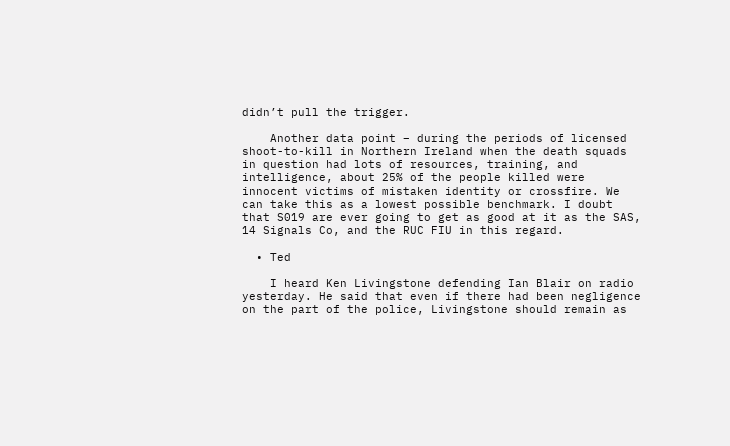didn’t pull the trigger.

    Another data point – during the periods of licensed shoot-to-kill in Northern Ireland when the death squads in question had lots of resources, training, and intelligence, about 25% of the people killed were innocent victims of mistaken identity or crossfire. We can take this as a lowest possible benchmark. I doubt that S019 are ever going to get as good at it as the SAS, 14 Signals Co, and the RUC FIU in this regard.

  • Ted

    I heard Ken Livingstone defending Ian Blair on radio yesterday. He said that even if there had been negligence on the part of the police, Livingstone should remain as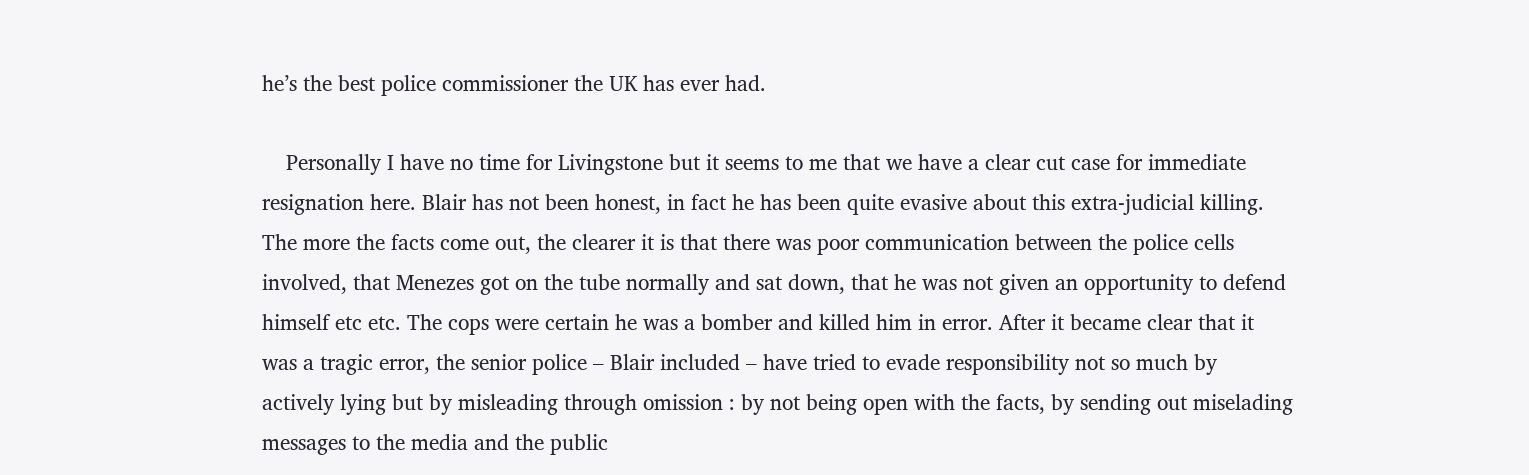he’s the best police commissioner the UK has ever had.

    Personally I have no time for Livingstone but it seems to me that we have a clear cut case for immediate resignation here. Blair has not been honest, in fact he has been quite evasive about this extra-judicial killing. The more the facts come out, the clearer it is that there was poor communication between the police cells involved, that Menezes got on the tube normally and sat down, that he was not given an opportunity to defend himself etc etc. The cops were certain he was a bomber and killed him in error. After it became clear that it was a tragic error, the senior police – Blair included – have tried to evade responsibility not so much by actively lying but by misleading through omission : by not being open with the facts, by sending out miselading messages to the media and the public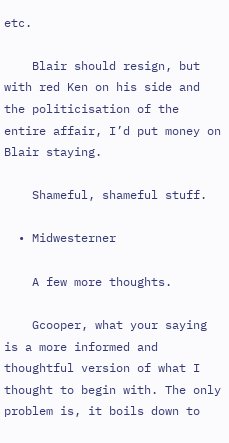etc.

    Blair should resign, but with red Ken on his side and the politicisation of the entire affair, I’d put money on Blair staying.

    Shameful, shameful stuff.

  • Midwesterner

    A few more thoughts.

    Gcooper, what your saying is a more informed and thoughtful version of what I thought to begin with. The only problem is, it boils down to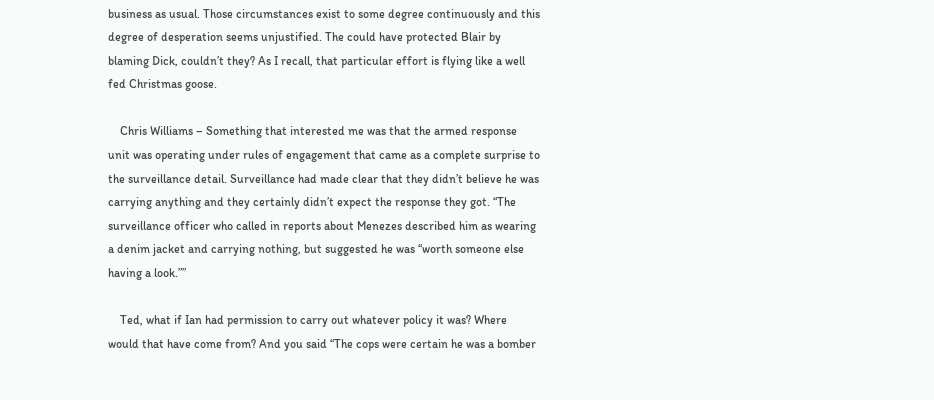business as usual. Those circumstances exist to some degree continuously and this degree of desperation seems unjustified. The could have protected Blair by blaming Dick, couldn’t they? As I recall, that particular effort is flying like a well fed Christmas goose.

    Chris Williams – Something that interested me was that the armed response unit was operating under rules of engagement that came as a complete surprise to the surveillance detail. Surveillance had made clear that they didn’t believe he was carrying anything and they certainly didn’t expect the response they got. “The surveillance officer who called in reports about Menezes described him as wearing a denim jacket and carrying nothing, but suggested he was “worth someone else having a look.””

    Ted, what if Ian had permission to carry out whatever policy it was? Where would that have come from? And you said “The cops were certain he was a bomber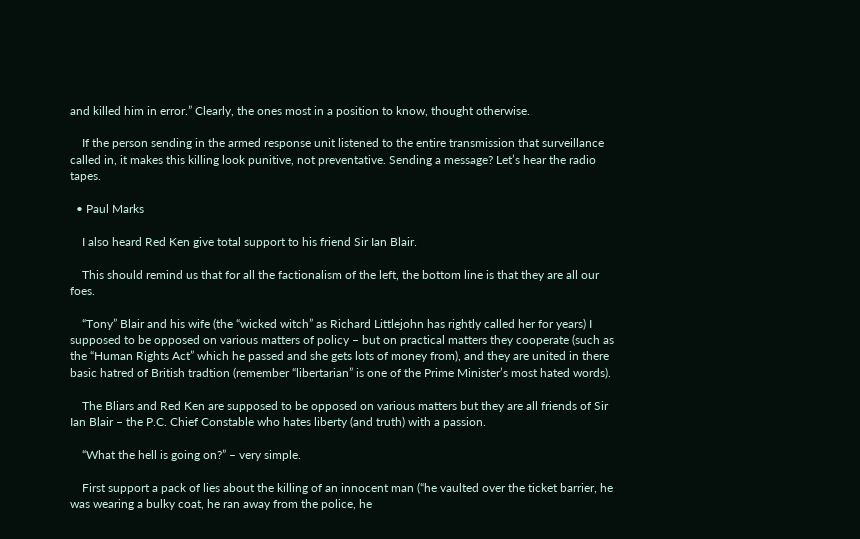and killed him in error.” Clearly, the ones most in a position to know, thought otherwise.

    If the person sending in the armed response unit listened to the entire transmission that surveillance called in, it makes this killing look punitive, not preventative. Sending a message? Let’s hear the radio tapes.

  • Paul Marks

    I also heard Red Ken give total support to his friend Sir Ian Blair.

    This should remind us that for all the factionalism of the left, the bottom line is that they are all our foes.

    “Tony” Blair and his wife (the “wicked witch” as Richard Littlejohn has rightly called her for years) I supposed to be opposed on various matters of policy – but on practical matters they cooperate (such as the “Human Rights Act” which he passed and she gets lots of money from), and they are united in there basic hatred of British tradtion (remember “libertarian” is one of the Prime Minister’s most hated words).

    The Bliars and Red Ken are supposed to be opposed on various matters but they are all friends of Sir Ian Blair – the P.C. Chief Constable who hates liberty (and truth) with a passion.

    “What the hell is going on?” – very simple.

    First support a pack of lies about the killing of an innocent man (“he vaulted over the ticket barrier, he was wearing a bulky coat, he ran away from the police, he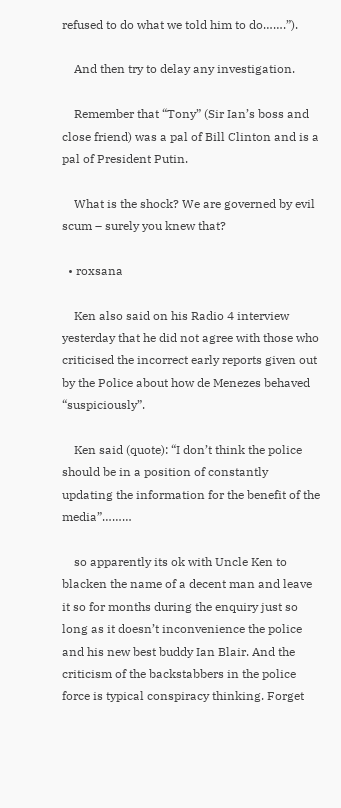refused to do what we told him to do…….”).

    And then try to delay any investigation.

    Remember that “Tony” (Sir Ian’s boss and close friend) was a pal of Bill Clinton and is a pal of President Putin.

    What is the shock? We are governed by evil scum – surely you knew that?

  • roxsana

    Ken also said on his Radio 4 interview yesterday that he did not agree with those who criticised the incorrect early reports given out by the Police about how de Menezes behaved “suspiciously”.

    Ken said (quote): “I don’t think the police should be in a position of constantly updating the information for the benefit of the media”………

    so apparently its ok with Uncle Ken to blacken the name of a decent man and leave it so for months during the enquiry just so long as it doesn’t inconvenience the police and his new best buddy Ian Blair. And the criticism of the backstabbers in the police force is typical conspiracy thinking. Forget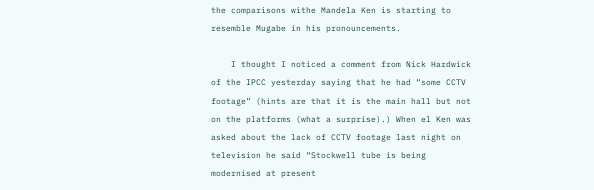the comparisons withe Mandela Ken is starting to resemble Mugabe in his pronouncements.

    I thought I noticed a comment from Nick Hardwick of the IPCC yesterday saying that he had “some CCTV footage” (hints are that it is the main hall but not on the platforms (what a surprise).) When el Ken was asked about the lack of CCTV footage last night on television he said “Stockwell tube is being modernised at present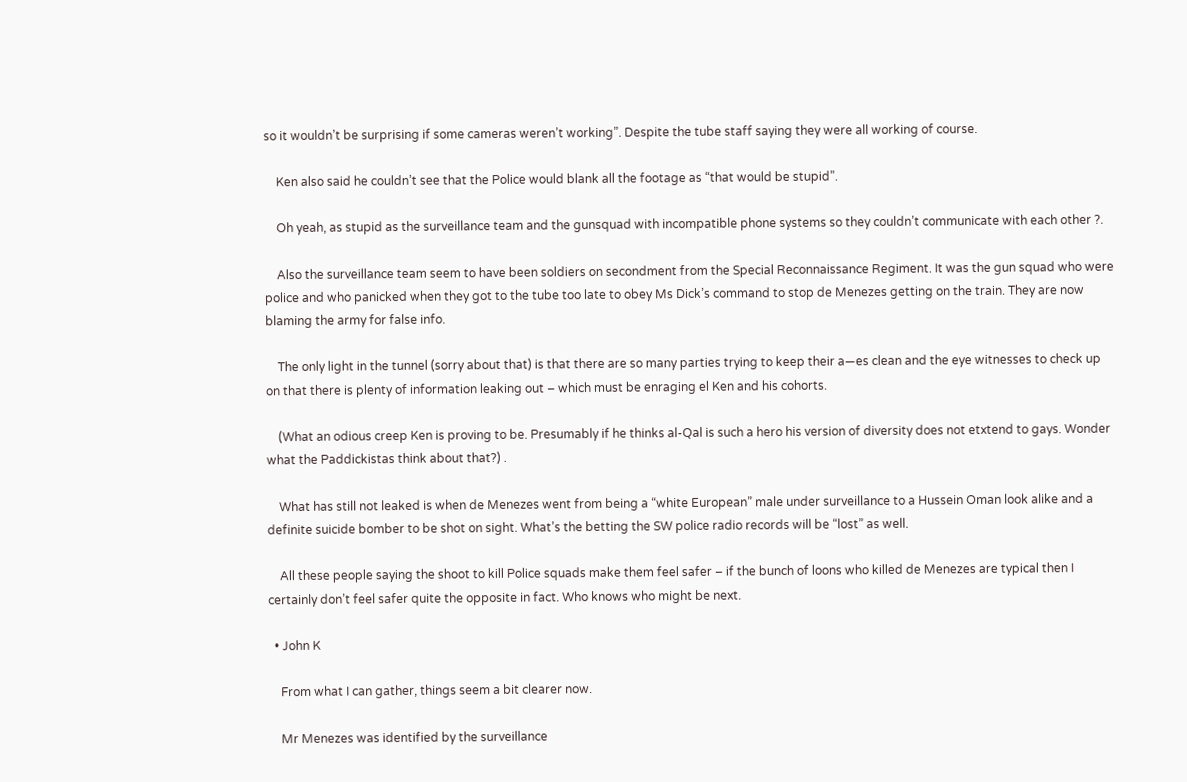so it wouldn’t be surprising if some cameras weren’t working”. Despite the tube staff saying they were all working of course.

    Ken also said he couldn’t see that the Police would blank all the footage as “that would be stupid”.

    Oh yeah, as stupid as the surveillance team and the gunsquad with incompatible phone systems so they couldn’t communicate with each other ?.

    Also the surveillance team seem to have been soldiers on secondment from the Special Reconnaissance Regiment. It was the gun squad who were police and who panicked when they got to the tube too late to obey Ms Dick’s command to stop de Menezes getting on the train. They are now blaming the army for false info.

    The only light in the tunnel (sorry about that) is that there are so many parties trying to keep their a—es clean and the eye witnesses to check up on that there is plenty of information leaking out – which must be enraging el Ken and his cohorts.

    (What an odious creep Ken is proving to be. Presumably if he thinks al-Qal is such a hero his version of diversity does not etxtend to gays. Wonder what the Paddickistas think about that?) .

    What has still not leaked is when de Menezes went from being a “white European” male under surveillance to a Hussein Oman look alike and a definite suicide bomber to be shot on sight. What’s the betting the SW police radio records will be “lost” as well.

    All these people saying the shoot to kill Police squads make them feel safer – if the bunch of loons who killed de Menezes are typical then I certainly don’t feel safer quite the opposite in fact. Who knows who might be next.

  • John K

    From what I can gather, things seem a bit clearer now.

    Mr Menezes was identified by the surveillance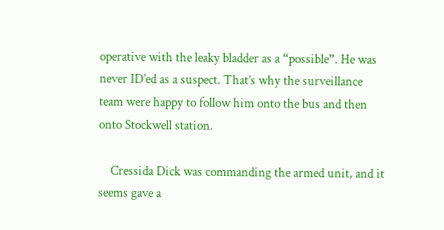operative with the leaky bladder as a “possible”. He was never ID’ed as a suspect. That’s why the surveillance team were happy to follow him onto the bus and then onto Stockwell station.

    Cressida Dick was commanding the armed unit, and it seems gave a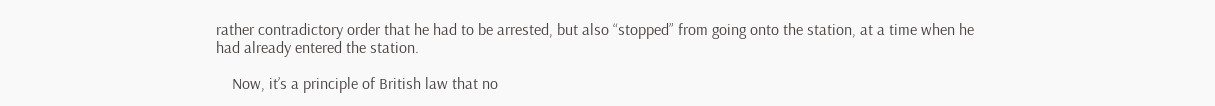rather contradictory order that he had to be arrested, but also “stopped” from going onto the station, at a time when he had already entered the station.

    Now, it’s a principle of British law that no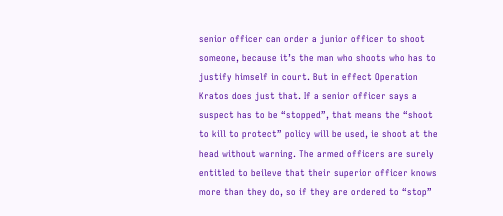senior officer can order a junior officer to shoot someone, because it’s the man who shoots who has to justify himself in court. But in effect Operation Kratos does just that. If a senior officer says a suspect has to be “stopped”, that means the “shoot to kill to protect” policy will be used, ie shoot at the head without warning. The armed officers are surely entitled to beileve that their superior officer knows more than they do, so if they are ordered to “stop”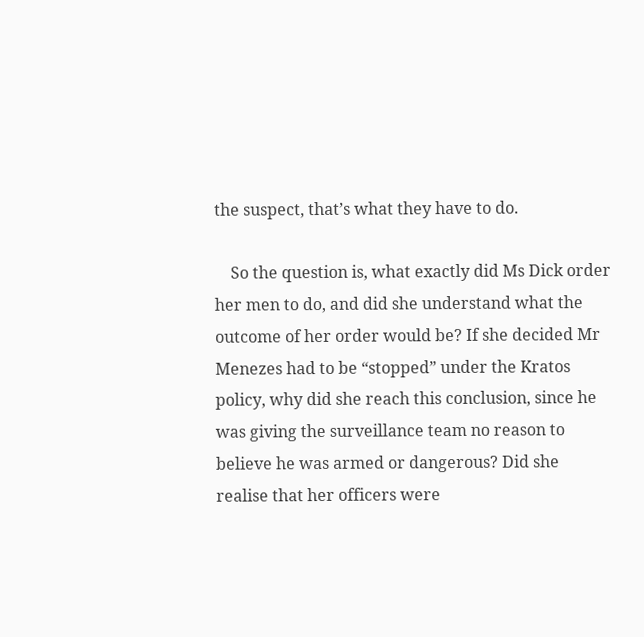the suspect, that’s what they have to do.

    So the question is, what exactly did Ms Dick order her men to do, and did she understand what the outcome of her order would be? If she decided Mr Menezes had to be “stopped” under the Kratos policy, why did she reach this conclusion, since he was giving the surveillance team no reason to believe he was armed or dangerous? Did she realise that her officers were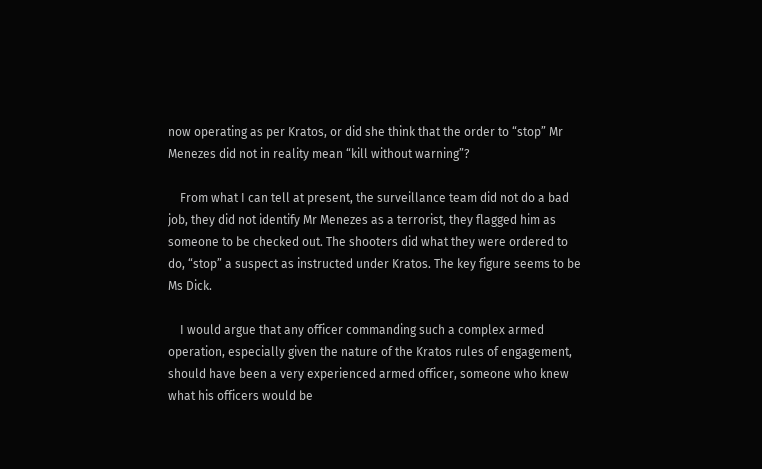now operating as per Kratos, or did she think that the order to “stop” Mr Menezes did not in reality mean “kill without warning”?

    From what I can tell at present, the surveillance team did not do a bad job, they did not identify Mr Menezes as a terrorist, they flagged him as someone to be checked out. The shooters did what they were ordered to do, “stop” a suspect as instructed under Kratos. The key figure seems to be Ms Dick.

    I would argue that any officer commanding such a complex armed operation, especially given the nature of the Kratos rules of engagement, should have been a very experienced armed officer, someone who knew what his officers would be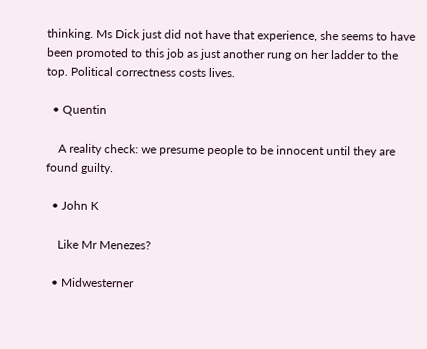thinking. Ms Dick just did not have that experience, she seems to have been promoted to this job as just another rung on her ladder to the top. Political correctness costs lives.

  • Quentin

    A reality check: we presume people to be innocent until they are found guilty.

  • John K

    Like Mr Menezes?

  • Midwesterner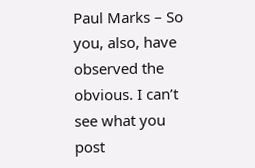Paul Marks – So you, also, have observed the obvious. I can’t see what you post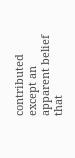contributed except an apparent belief that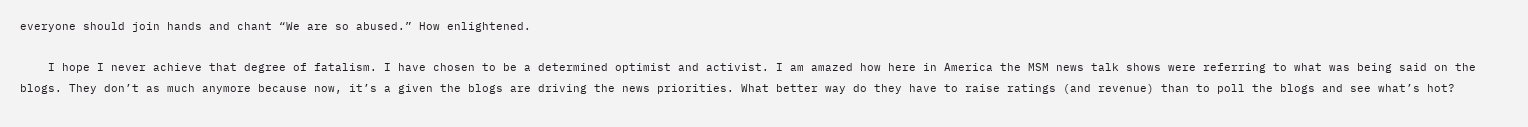everyone should join hands and chant “We are so abused.” How enlightened.

    I hope I never achieve that degree of fatalism. I have chosen to be a determined optimist and activist. I am amazed how here in America the MSM news talk shows were referring to what was being said on the blogs. They don’t as much anymore because now, it’s a given the blogs are driving the news priorities. What better way do they have to raise ratings (and revenue) than to poll the blogs and see what’s hot?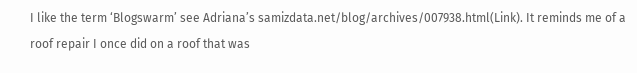I like the term ‘Blogswarm’ see Adriana’s samizdata.net/blog/archives/007938.html(Link). It reminds me of a roof repair I once did on a roof that was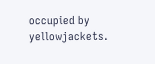occupied by yellowjackets.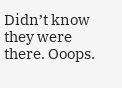Didn’t know they were there. Ooops.